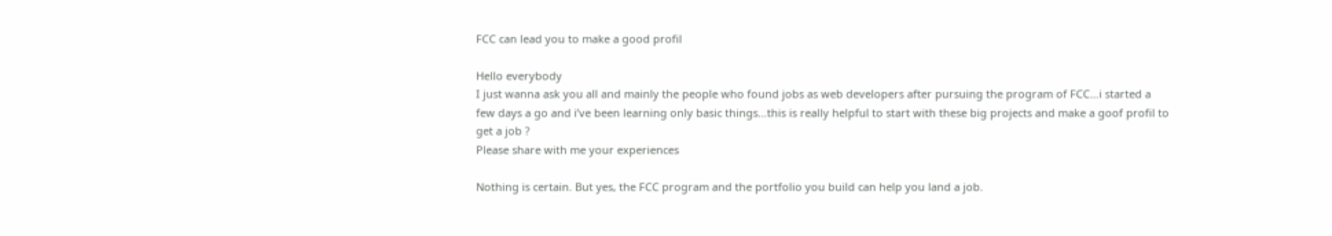FCC can lead you to make a good profil

Hello everybody
I just wanna ask you all and mainly the people who found jobs as web developers after pursuing the program of FCC…i started a few days a go and i’ve been learning only basic things…this is really helpful to start with these big projects and make a goof profil to get a job ?
Please share with me your experiences

Nothing is certain. But yes, the FCC program and the portfolio you build can help you land a job.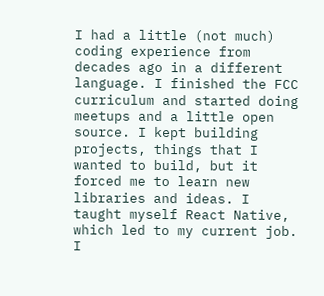I had a little (not much) coding experience from decades ago in a different language. I finished the FCC curriculum and started doing meetups and a little open source. I kept building projects, things that I wanted to build, but it forced me to learn new libraries and ideas. I taught myself React Native, which led to my current job. I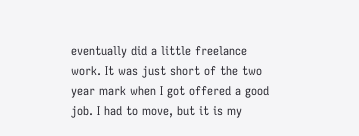eventually did a little freelance work. It was just short of the two year mark when I got offered a good job. I had to move, but it is my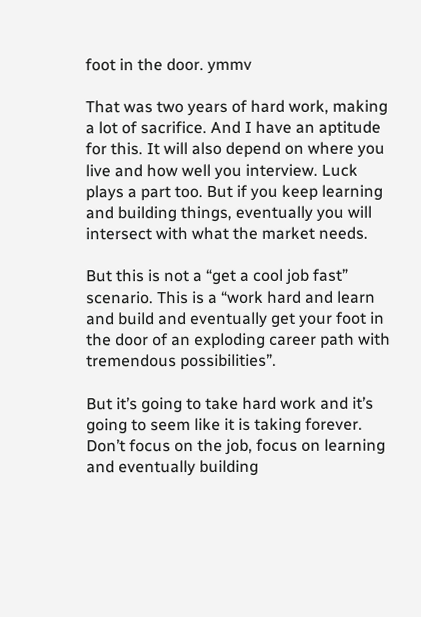foot in the door. ymmv

That was two years of hard work, making a lot of sacrifice. And I have an aptitude for this. It will also depend on where you live and how well you interview. Luck plays a part too. But if you keep learning and building things, eventually you will intersect with what the market needs.

But this is not a “get a cool job fast” scenario. This is a “work hard and learn and build and eventually get your foot in the door of an exploding career path with tremendous possibilities”.

But it’s going to take hard work and it’s going to seem like it is taking forever. Don’t focus on the job, focus on learning and eventually building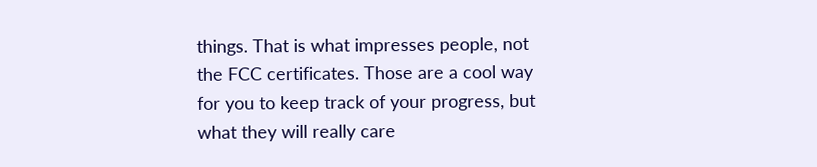things. That is what impresses people, not the FCC certificates. Those are a cool way for you to keep track of your progress, but what they will really care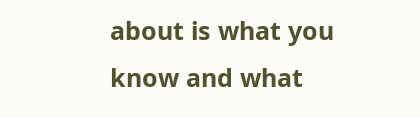about is what you know and what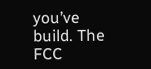you’ve build. The FCC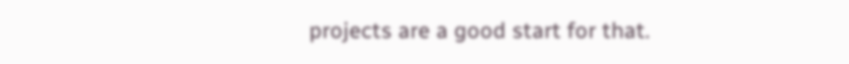projects are a good start for that.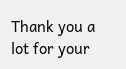Thank you a lot for your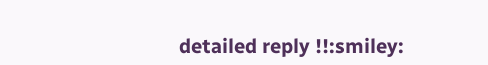detailed reply !!:smiley: